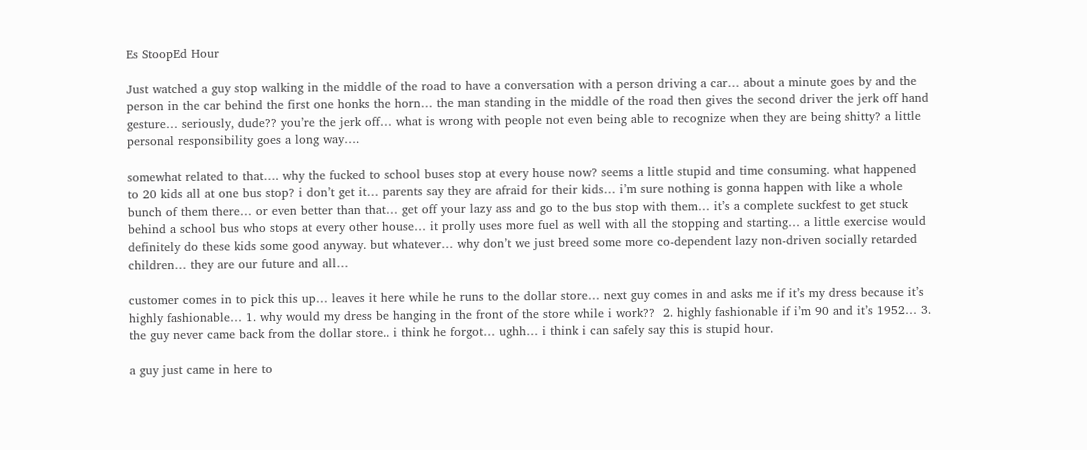Es StoopEd Hour

Just watched a guy stop walking in the middle of the road to have a conversation with a person driving a car… about a minute goes by and the person in the car behind the first one honks the horn… the man standing in the middle of the road then gives the second driver the jerk off hand gesture… seriously, dude?? you’re the jerk off… what is wrong with people not even being able to recognize when they are being shitty? a little personal responsibility goes a long way….

somewhat related to that…. why the fucked to school buses stop at every house now? seems a little stupid and time consuming. what happened to 20 kids all at one bus stop? i don’t get it… parents say they are afraid for their kids… i’m sure nothing is gonna happen with like a whole bunch of them there… or even better than that… get off your lazy ass and go to the bus stop with them… it’s a complete suckfest to get stuck behind a school bus who stops at every other house… it prolly uses more fuel as well with all the stopping and starting… a little exercise would definitely do these kids some good anyway. but whatever… why don’t we just breed some more co-dependent lazy non-driven socially retarded children… they are our future and all…

customer comes in to pick this up… leaves it here while he runs to the dollar store… next guy comes in and asks me if it’s my dress because it’s highly fashionable… 1. why would my dress be hanging in the front of the store while i work??  2. highly fashionable if i’m 90 and it’s 1952… 3. the guy never came back from the dollar store.. i think he forgot… ughh… i think i can safely say this is stupid hour.

a guy just came in here to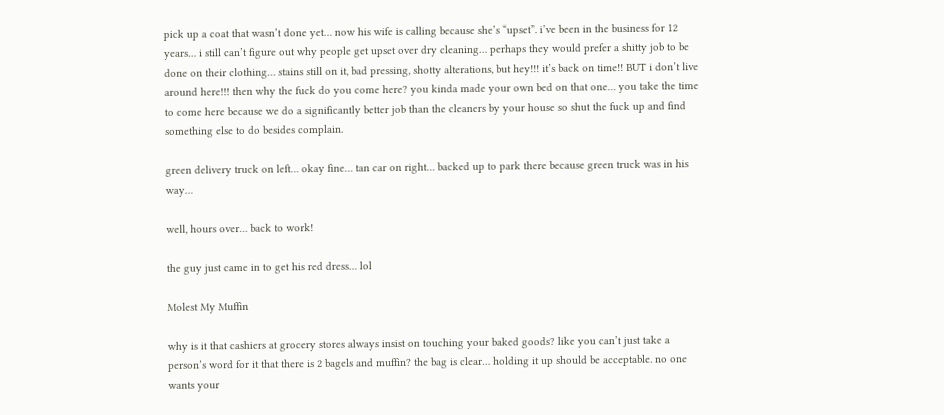pick up a coat that wasn’t done yet… now his wife is calling because she’s “upset”. i’ve been in the business for 12 years… i still can’t figure out why people get upset over dry cleaning… perhaps they would prefer a shitty job to be done on their clothing… stains still on it, bad pressing, shotty alterations, but hey!!! it’s back on time!! BUT i don’t live around here!!! then why the fuck do you come here? you kinda made your own bed on that one… you take the time to come here because we do a significantly better job than the cleaners by your house so shut the fuck up and find something else to do besides complain.

green delivery truck on left… okay fine… tan car on right… backed up to park there because green truck was in his way…

well, hours over… back to work!

the guy just came in to get his red dress… lol

Molest My Muffin

why is it that cashiers at grocery stores always insist on touching your baked goods? like you can’t just take a person’s word for it that there is 2 bagels and muffin? the bag is clear… holding it up should be acceptable. no one wants your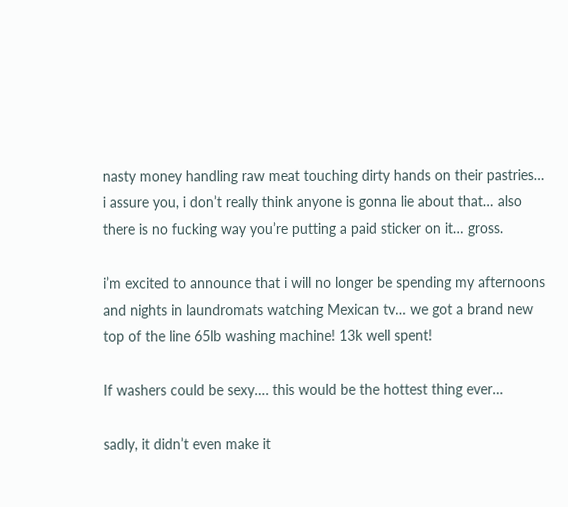nasty money handling raw meat touching dirty hands on their pastries… i assure you, i don’t really think anyone is gonna lie about that… also there is no fucking way you’re putting a paid sticker on it… gross.

i’m excited to announce that i will no longer be spending my afternoons and nights in laundromats watching Mexican tv… we got a brand new top of the line 65lb washing machine! 13k well spent!

If washers could be sexy…. this would be the hottest thing ever…

sadly, it didn’t even make it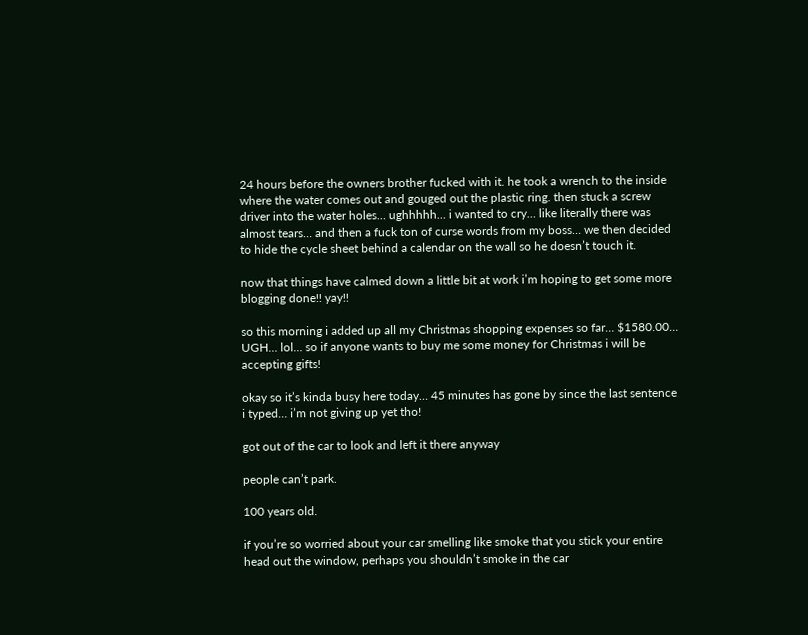24 hours before the owners brother fucked with it. he took a wrench to the inside where the water comes out and gouged out the plastic ring. then stuck a screw driver into the water holes… ughhhhh… i wanted to cry… like literally there was almost tears… and then a fuck ton of curse words from my boss… we then decided to hide the cycle sheet behind a calendar on the wall so he doesn’t touch it.

now that things have calmed down a little bit at work i’m hoping to get some more blogging done!! yay!!

so this morning i added up all my Christmas shopping expenses so far… $1580.00… UGH… lol… so if anyone wants to buy me some money for Christmas i will be accepting gifts!

okay so it’s kinda busy here today… 45 minutes has gone by since the last sentence i typed… i’m not giving up yet tho!

got out of the car to look and left it there anyway

people can’t park.

100 years old.

if you’re so worried about your car smelling like smoke that you stick your entire head out the window, perhaps you shouldn’t smoke in the car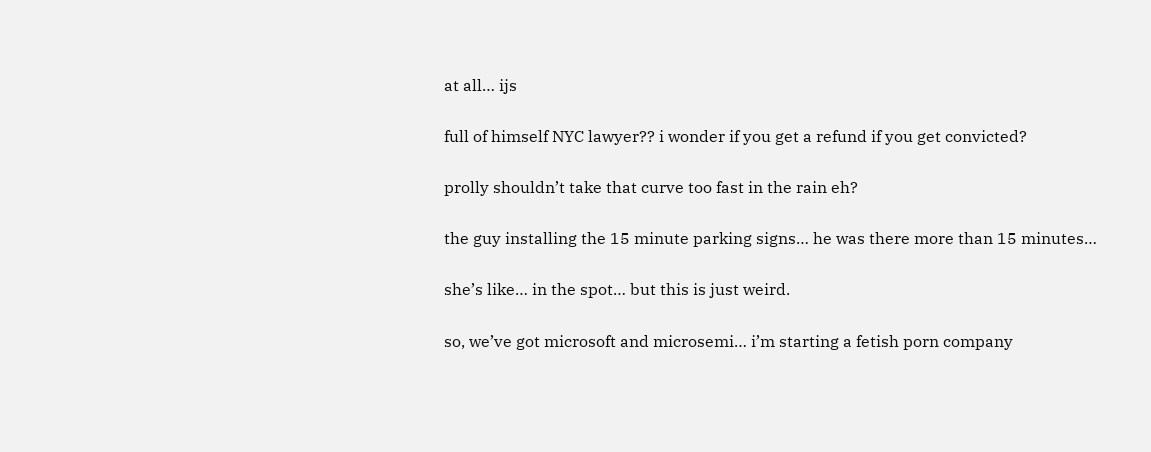at all… ijs

full of himself NYC lawyer?? i wonder if you get a refund if you get convicted?

prolly shouldn’t take that curve too fast in the rain eh?

the guy installing the 15 minute parking signs… he was there more than 15 minutes…

she’s like… in the spot… but this is just weird.

so, we’ve got microsoft and microsemi… i’m starting a fetish porn company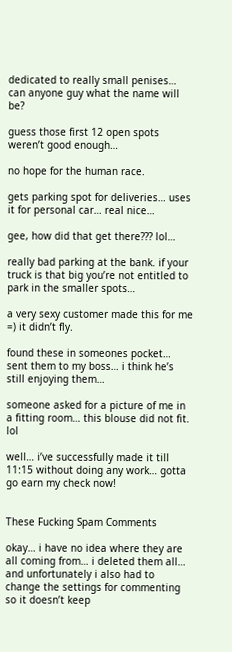dedicated to really small penises… can anyone guy what the name will be?

guess those first 12 open spots weren’t good enough…

no hope for the human race.

gets parking spot for deliveries… uses it for personal car… real nice…

gee, how did that get there??? lol…

really bad parking at the bank. if your truck is that big you’re not entitled to park in the smaller spots…

a very sexy customer made this for me =) it didn’t fly.

found these in someones pocket… sent them to my boss… i think he’s still enjoying them…

someone asked for a picture of me in a fitting room… this blouse did not fit. lol

well… i’ve successfully made it till 11:15 without doing any work… gotta go earn my check now!


These Fucking Spam Comments

okay… i have no idea where they are all coming from… i deleted them all… and unfortunately i also had to change the settings for commenting so it doesn’t keep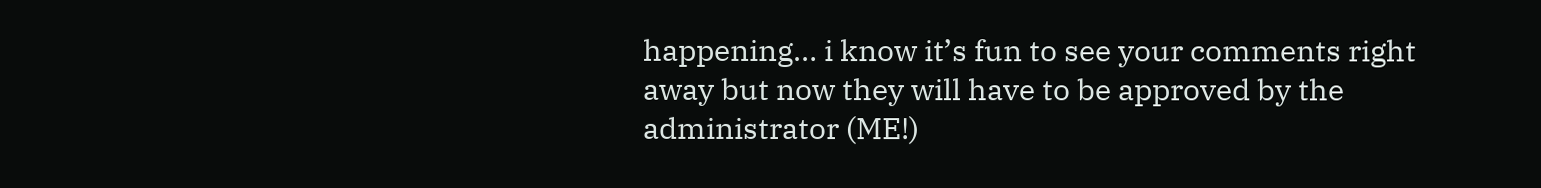happening… i know it’s fun to see your comments right away but now they will have to be approved by the administrator (ME!)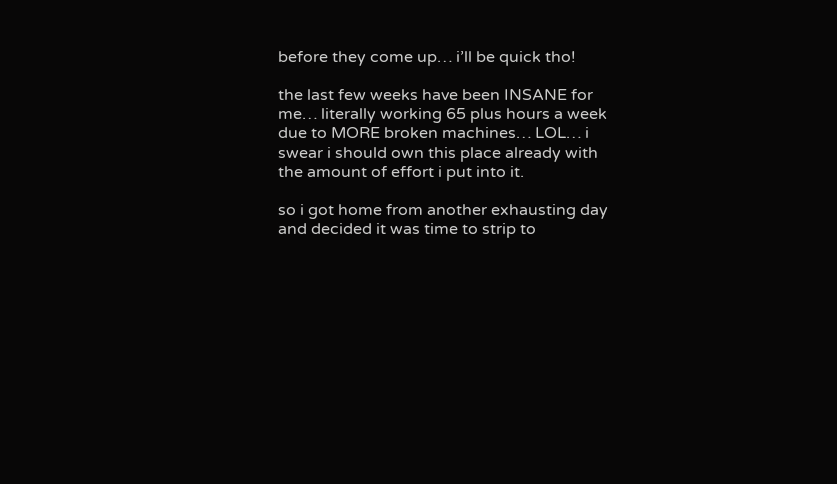before they come up… i’ll be quick tho!

the last few weeks have been INSANE for me… literally working 65 plus hours a week due to MORE broken machines… LOL… i swear i should own this place already with the amount of effort i put into it.

so i got home from another exhausting day and decided it was time to strip to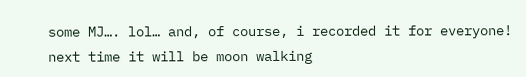some MJ…. lol… and, of course, i recorded it for everyone! next time it will be moon walking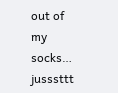out of my socks… jusssttt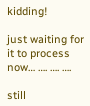kidding!

just waiting for it to process now… …. …. ….

still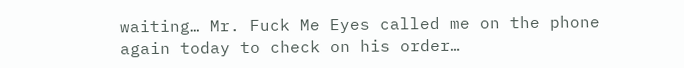waiting… Mr. Fuck Me Eyes called me on the phone again today to check on his order…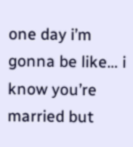one day i’m gonna be like… i know you’re married but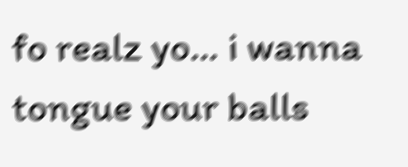fo realz yo… i wanna tongue your balls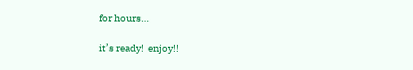for hours…

it’s ready!  enjoy!!